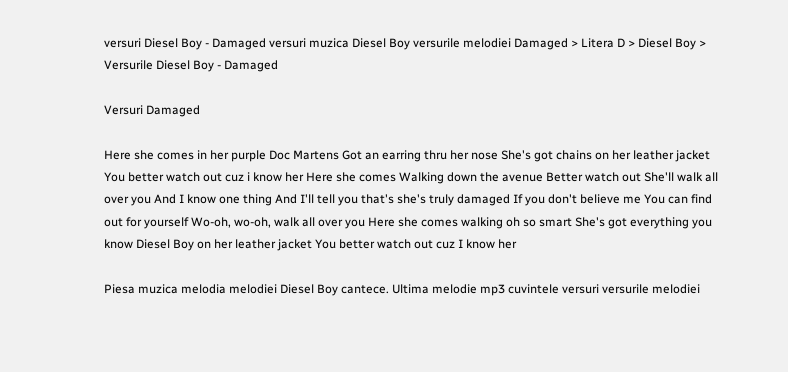versuri Diesel Boy - Damaged versuri muzica Diesel Boy versurile melodiei Damaged > Litera D > Diesel Boy > Versurile Diesel Boy - Damaged

Versuri Damaged

Here she comes in her purple Doc Martens Got an earring thru her nose She's got chains on her leather jacket You better watch out cuz i know her Here she comes Walking down the avenue Better watch out She'll walk all over you And I know one thing And I'll tell you that's she's truly damaged If you don't believe me You can find out for yourself Wo-oh, wo-oh, walk all over you Here she comes walking oh so smart She's got everything you know Diesel Boy on her leather jacket You better watch out cuz I know her

Piesa muzica melodia melodiei Diesel Boy cantece. Ultima melodie mp3 cuvintele versuri versurile melodiei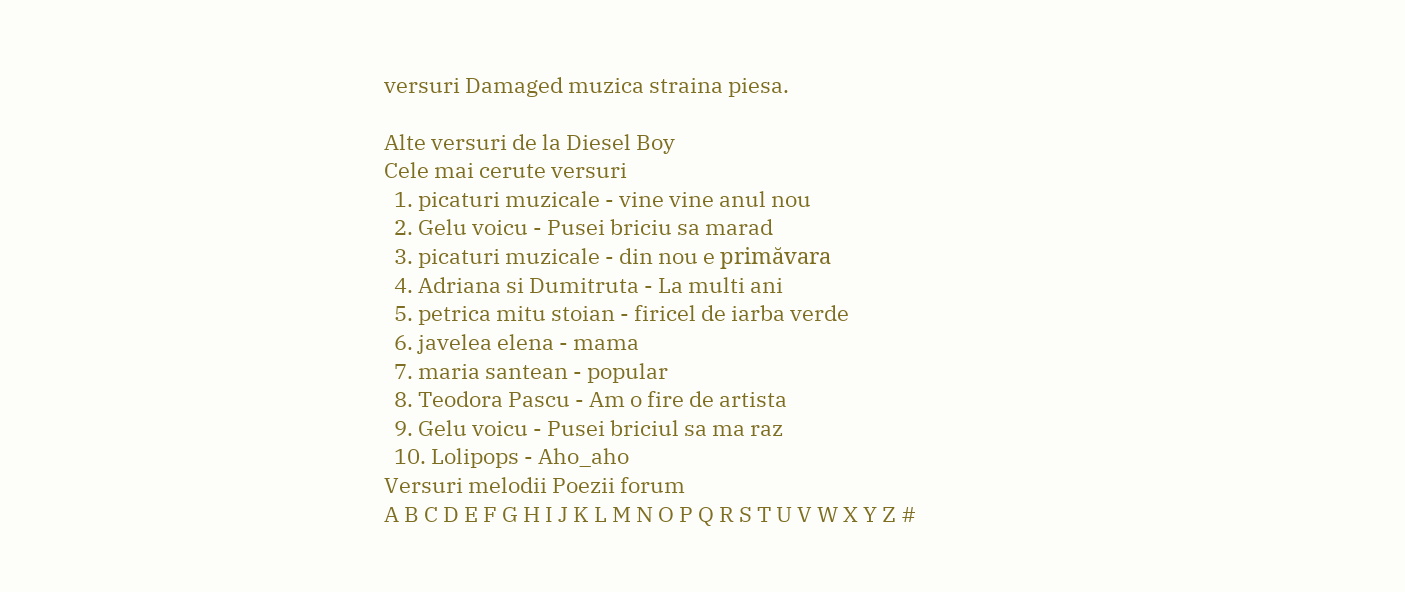versuri Damaged muzica straina piesa.

Alte versuri de la Diesel Boy
Cele mai cerute versuri
  1. picaturi muzicale - vine vine anul nou
  2. Gelu voicu - Pusei briciu sa marad
  3. picaturi muzicale - din nou e primăvara
  4. Adriana si Dumitruta - La multi ani
  5. petrica mitu stoian - firicel de iarba verde
  6. javelea elena - mama
  7. maria santean - popular
  8. Teodora Pascu - Am o fire de artista
  9. Gelu voicu - Pusei briciul sa ma raz
  10. Lolipops - Aho_aho
Versuri melodii Poezii forum
A B C D E F G H I J K L M N O P Q R S T U V W X Y Z #